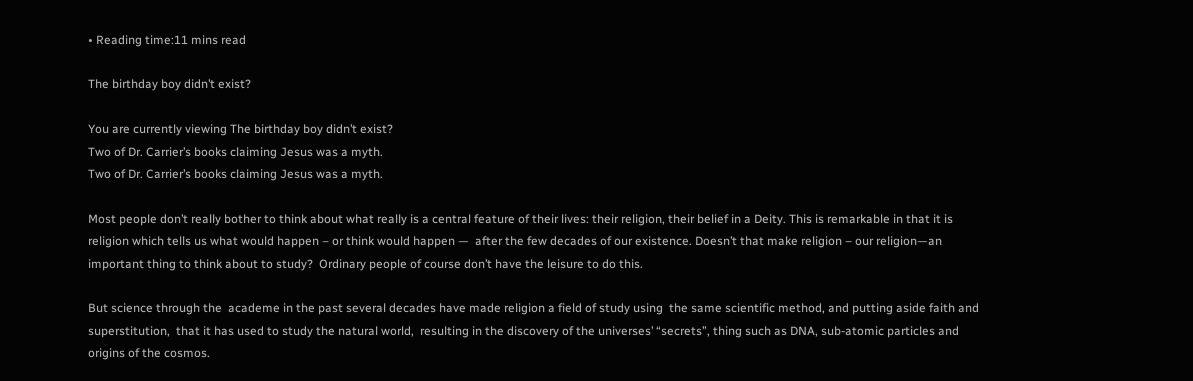• Reading time:11 mins read

The birthday boy didn’t exist?

You are currently viewing The birthday boy didn’t exist?
Two of Dr. Carrier’s books claiming Jesus was a myth.
Two of Dr. Carrier’s books claiming Jesus was a myth.

Most people don’t really bother to think about what really is a central feature of their lives: their religion, their belief in a Deity. This is remarkable in that it is religion which tells us what would happen – or think would happen —  after the few decades of our existence. Doesn’t that make religion – our religion—an important thing to think about to study?  Ordinary people of course don’t have the leisure to do this.

But science through the  academe in the past several decades have made religion a field of study using  the same scientific method, and putting aside faith and superstitution,  that it has used to study the natural world,  resulting in the discovery of the universes’ “secrets”, thing such as DNA, sub-atomic particles and origins of the cosmos.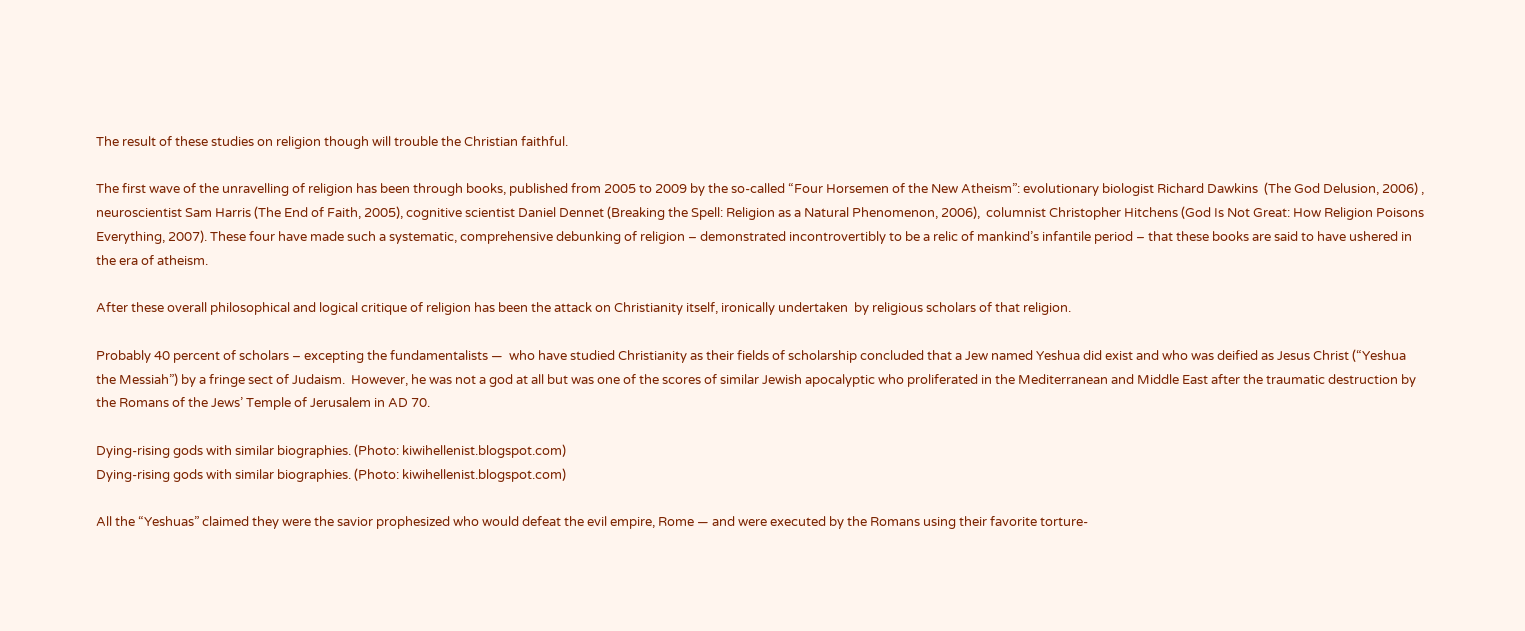The result of these studies on religion though will trouble the Christian faithful.

The first wave of the unravelling of religion has been through books, published from 2005 to 2009 by the so-called “Four Horsemen of the New Atheism”: evolutionary biologist Richard Dawkins  (The God Delusion, 2006) , neuroscientist Sam Harris (The End of Faith, 2005), cognitive scientist Daniel Dennet (Breaking the Spell: Religion as a Natural Phenomenon, 2006),  columnist Christopher Hitchens (God Is Not Great: How Religion Poisons Everything, 2007). These four have made such a systematic, comprehensive debunking of religion – demonstrated incontrovertibly to be a relic of mankind’s infantile period – that these books are said to have ushered in the era of atheism.

After these overall philosophical and logical critique of religion has been the attack on Christianity itself, ironically undertaken  by religious scholars of that religion.

Probably 40 percent of scholars – excepting the fundamentalists —  who have studied Christianity as their fields of scholarship concluded that a Jew named Yeshua did exist and who was deified as Jesus Christ (“Yeshua the Messiah”) by a fringe sect of Judaism.  However, he was not a god at all but was one of the scores of similar Jewish apocalyptic who proliferated in the Mediterranean and Middle East after the traumatic destruction by the Romans of the Jews’ Temple of Jerusalem in AD 70.

Dying-rising gods with similar biographies. (Photo: kiwihellenist.blogspot.com)
Dying-rising gods with similar biographies. (Photo: kiwihellenist.blogspot.com)

All the “Yeshuas” claimed they were the savior prophesized who would defeat the evil empire, Rome — and were executed by the Romans using their favorite torture-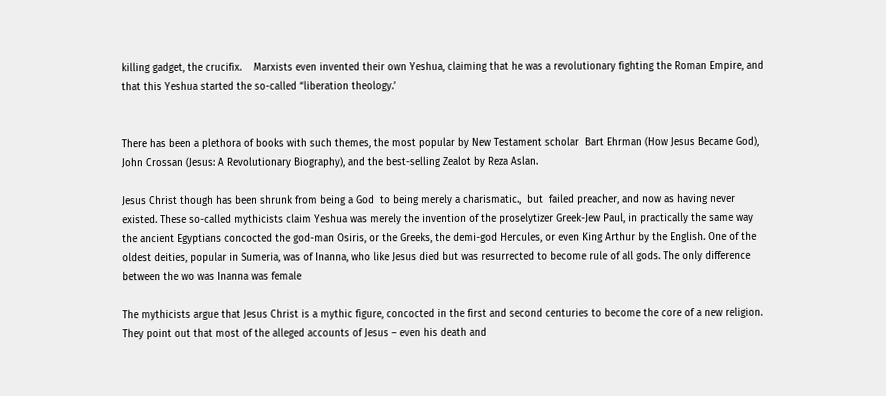killing gadget, the crucifix.    Marxists even invented their own Yeshua, claiming that he was a revolutionary fighting the Roman Empire, and that this Yeshua started the so-called “liberation theology.’


There has been a plethora of books with such themes, the most popular by New Testament scholar  Bart Ehrman (How Jesus Became God),  John Crossan (Jesus: A Revolutionary Biography), and the best-selling Zealot by Reza Aslan.

Jesus Christ though has been shrunk from being a God  to being merely a charismatic.,  but  failed preacher, and now as having never existed. These so-called mythicists claim Yeshua was merely the invention of the proselytizer Greek-Jew Paul, in practically the same way the ancient Egyptians concocted the god-man Osiris, or the Greeks, the demi-god Hercules, or even King Arthur by the English. One of the oldest deities, popular in Sumeria, was of Inanna, who like Jesus died but was resurrected to become rule of all gods. The only difference between the wo was Inanna was female

The mythicists argue that Jesus Christ is a mythic figure, concocted in the first and second centuries to become the core of a new religion. They point out that most of the alleged accounts of Jesus – even his death and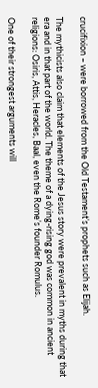crucifixion – were borrowed from the Old Testament’s prophets such as Elijah.

The mythicists also claim that elements of the Jesus story were prevalent in myths during that era and in that part of the world. The theme of a dying-rising god was common in ancient religions: Osiris, Attis, Heracles, Baal, even the Rome’s founder Romulus.

One of their strongest arguments will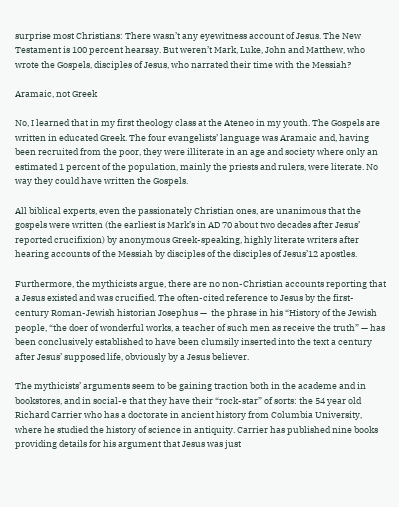surprise most Christians: There wasn’t any eyewitness account of Jesus. The New Testament is 100 percent hearsay. But weren’t Mark, Luke, John and Matthew, who wrote the Gospels, disciples of Jesus, who narrated their time with the Messiah?

Aramaic, not Greek

No, I learned that in my first theology class at the Ateneo in my youth. The Gospels are written in educated Greek. The four evangelists’ language was Aramaic and, having been recruited from the poor, they were illiterate in an age and society where only an estimated 1 percent of the population, mainly the priests and rulers, were literate. No way they could have written the Gospels.

All biblical experts, even the passionately Christian ones, are unanimous that the gospels were written (the earliest is Mark’s in AD 70 about two decades after Jesus’ reported crucifixion) by anonymous Greek-speaking, highly literate writers after hearing accounts of the Messiah by disciples of the disciples of Jesus’12 apostles.

Furthermore, the mythicists argue, there are no non-Christian accounts reporting that a Jesus existed and was crucified. The often-cited reference to Jesus by the first-century Roman-Jewish historian Josephus —  the phrase in his “History of the Jewish people, “the doer of wonderful works, a teacher of such men as receive the truth” — has been conclusively established to have been clumsily inserted into the text a century after Jesus’ supposed life, obviously by a Jesus believer.

The mythicists’ arguments seem to be gaining traction both in the academe and in bookstores, and in social-e that they have their “rock-star” of sorts: the 54 year old Richard Carrier who has a doctorate in ancient history from Columbia University, where he studied the history of science in antiquity. Carrier has published nine books  providing details for his argument that Jesus was just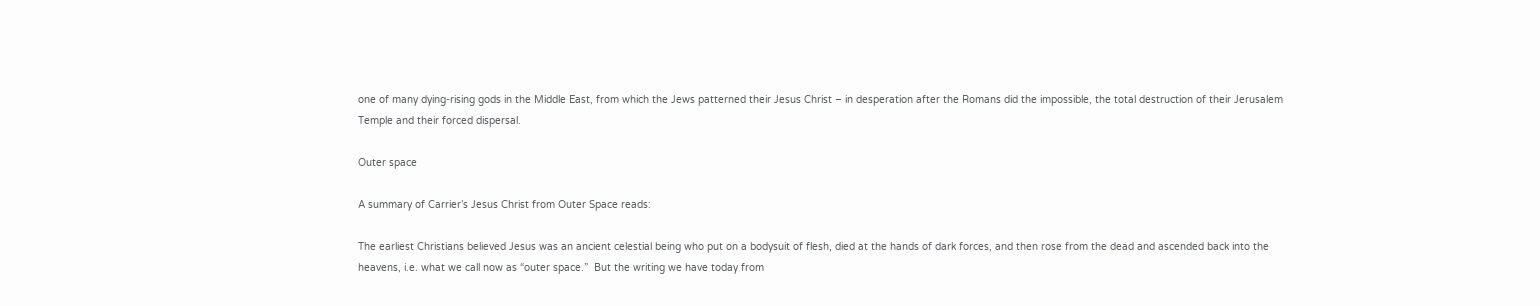one of many dying-rising gods in the Middle East, from which the Jews patterned their Jesus Christ – in desperation after the Romans did the impossible, the total destruction of their Jerusalem Temple and their forced dispersal.

Outer space

A summary of Carrier’s Jesus Christ from Outer Space reads:

The earliest Christians believed Jesus was an ancient celestial being who put on a bodysuit of flesh, died at the hands of dark forces, and then rose from the dead and ascended back into the heavens, i.e. what we call now as “outer space.”  But the writing we have today from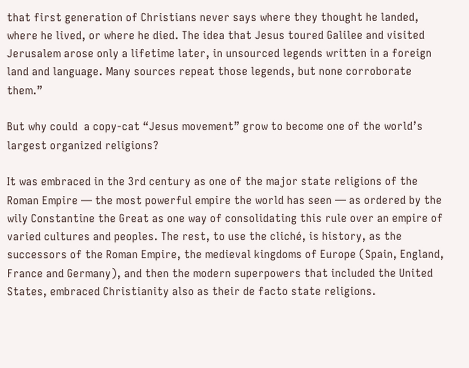that first generation of Christians never says where they thought he landed, where he lived, or where he died. The idea that Jesus toured Galilee and visited Jerusalem arose only a lifetime later, in unsourced legends written in a foreign land and language. Many sources repeat those legends, but none corroborate them.”

But why could  a copy-cat “Jesus movement” grow to become one of the world’s largest organized religions?

It was embraced in the 3rd century as one of the major state religions of the Roman Empire — the most powerful empire the world has seen — as ordered by the wily Constantine the Great as one way of consolidating this rule over an empire of varied cultures and peoples. The rest, to use the cliché, is history, as the successors of the Roman Empire, the medieval kingdoms of Europe (Spain, England, France and Germany), and then the modern superpowers that included the United States, embraced Christianity also as their de facto state religions.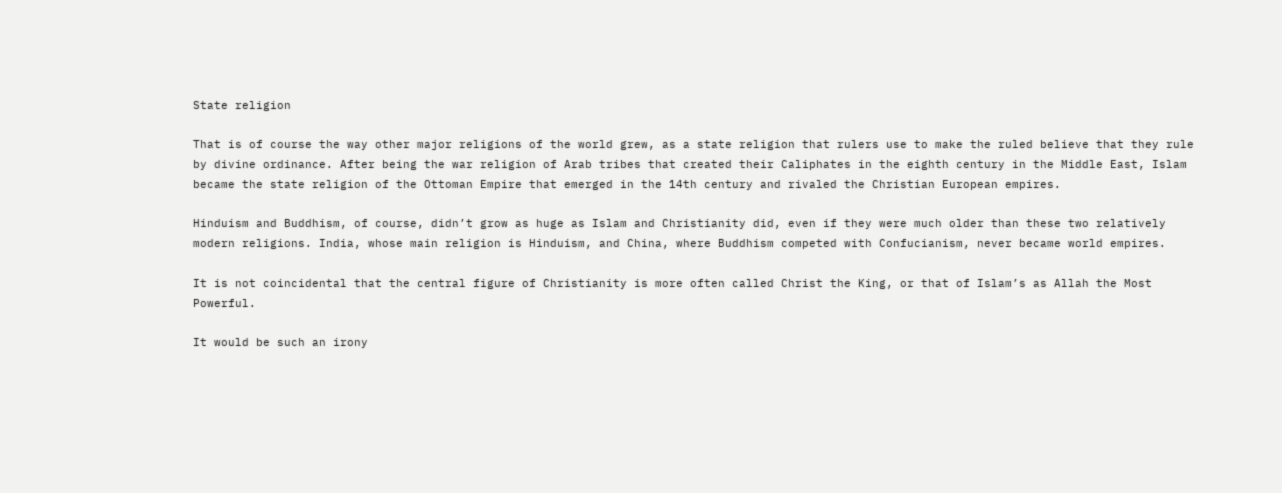State religion

That is of course the way other major religions of the world grew, as a state religion that rulers use to make the ruled believe that they rule by divine ordinance. After being the war religion of Arab tribes that created their Caliphates in the eighth century in the Middle East, Islam became the state religion of the Ottoman Empire that emerged in the 14th century and rivaled the Christian European empires.

Hinduism and Buddhism, of course, didn’t grow as huge as Islam and Christianity did, even if they were much older than these two relatively modern religions. India, whose main religion is Hinduism, and China, where Buddhism competed with Confucianism, never became world empires.

It is not coincidental that the central figure of Christianity is more often called Christ the King, or that of Islam’s as Allah the Most Powerful.

It would be such an irony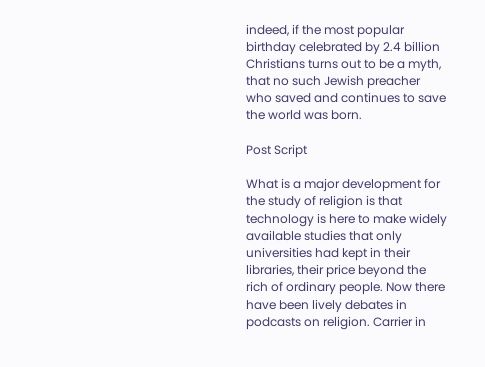indeed, if the most popular birthday celebrated by 2.4 billion Christians turns out to be a myth, that no such Jewish preacher  who saved and continues to save  the world was born.

Post Script

What is a major development for the study of religion is that technology is here to make widely available studies that only universities had kept in their libraries, their price beyond the rich of ordinary people. Now there have been lively debates in podcasts on religion. Carrier in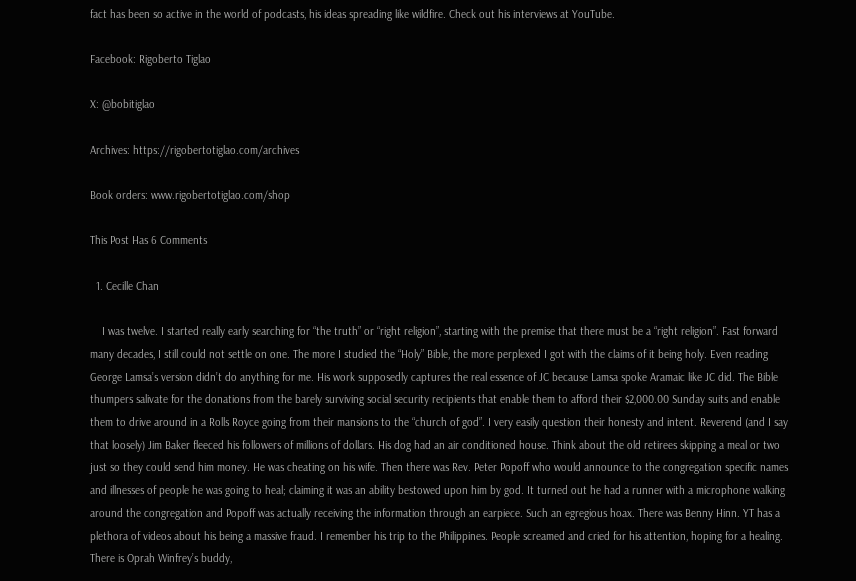fact has been so active in the world of podcasts, his ideas spreading like wildfire. Check out his interviews at YouTube.

Facebook: Rigoberto Tiglao

X: @bobitiglao

Archives: https://rigobertotiglao.com/archives

Book orders: www.rigobertotiglao.com/shop

This Post Has 6 Comments

  1. Cecille Chan

    I was twelve. I started really early searching for “the truth” or “right religion”, starting with the premise that there must be a “right religion”. Fast forward many decades, I still could not settle on one. The more I studied the “Holy” Bible, the more perplexed I got with the claims of it being holy. Even reading George Lamsa’s version didn’t do anything for me. His work supposedly captures the real essence of JC because Lamsa spoke Aramaic like JC did. The Bible thumpers salivate for the donations from the barely surviving social security recipients that enable them to afford their $2,000.00 Sunday suits and enable them to drive around in a Rolls Royce going from their mansions to the “church of god”. I very easily question their honesty and intent. Reverend (and I say that loosely) Jim Baker fleeced his followers of millions of dollars. His dog had an air conditioned house. Think about the old retirees skipping a meal or two just so they could send him money. He was cheating on his wife. Then there was Rev. Peter Popoff who would announce to the congregation specific names and illnesses of people he was going to heal; claiming it was an ability bestowed upon him by god. It turned out he had a runner with a microphone walking around the congregation and Popoff was actually receiving the information through an earpiece. Such an egregious hoax. There was Benny Hinn. YT has a plethora of videos about his being a massive fraud. I remember his trip to the Philippines. People screamed and cried for his attention, hoping for a healing. There is Oprah Winfrey’s buddy,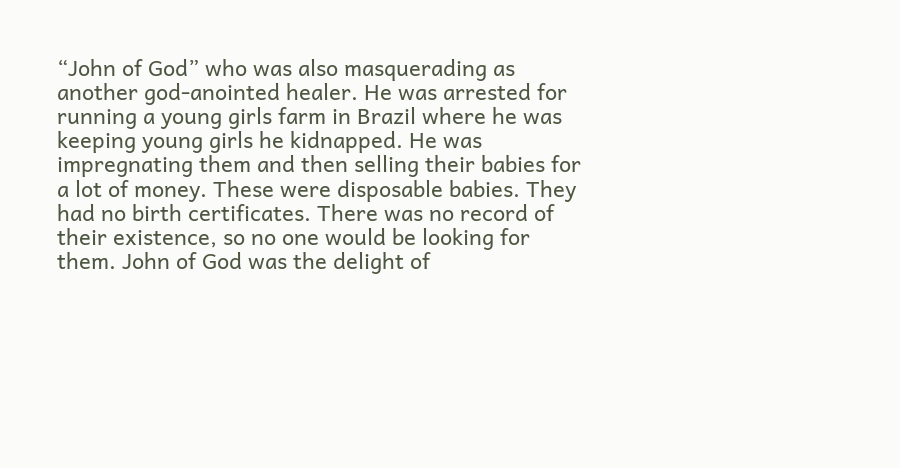“John of God” who was also masquerading as another god-anointed healer. He was arrested for running a young girls farm in Brazil where he was keeping young girls he kidnapped. He was impregnating them and then selling their babies for a lot of money. These were disposable babies. They had no birth certificates. There was no record of their existence, so no one would be looking for them. John of God was the delight of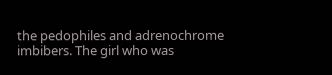the pedophiles and adrenochrome imbibers. The girl who was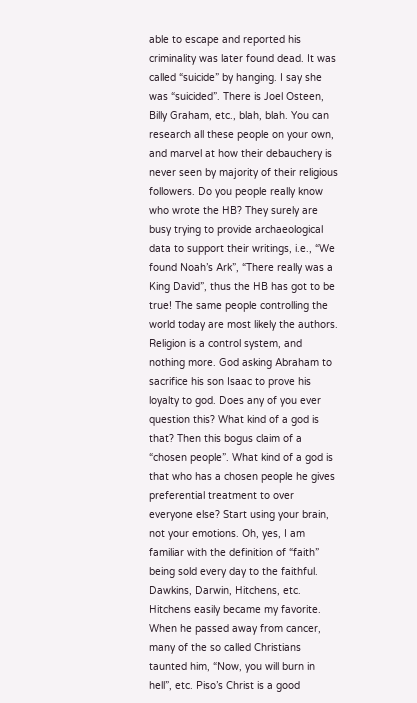able to escape and reported his criminality was later found dead. It was called “suicide” by hanging. I say she was “suicided”. There is Joel Osteen, Billy Graham, etc., blah, blah. You can research all these people on your own, and marvel at how their debauchery is never seen by majority of their religious followers. Do you people really know who wrote the HB? They surely are busy trying to provide archaeological data to support their writings, i.e., “We found Noah’s Ark”, “There really was a King David”, thus the HB has got to be true! The same people controlling the world today are most likely the authors. Religion is a control system, and nothing more. God asking Abraham to sacrifice his son Isaac to prove his loyalty to god. Does any of you ever question this? What kind of a god is that? Then this bogus claim of a “chosen people”. What kind of a god is that who has a chosen people he gives preferential treatment to over everyone else? Start using your brain, not your emotions. Oh, yes, I am familiar with the definition of “faith” being sold every day to the faithful. Dawkins, Darwin, Hitchens, etc. Hitchens easily became my favorite. When he passed away from cancer, many of the so called Christians taunted him, “Now, you will burn in hell”, etc. Piso’s Christ is a good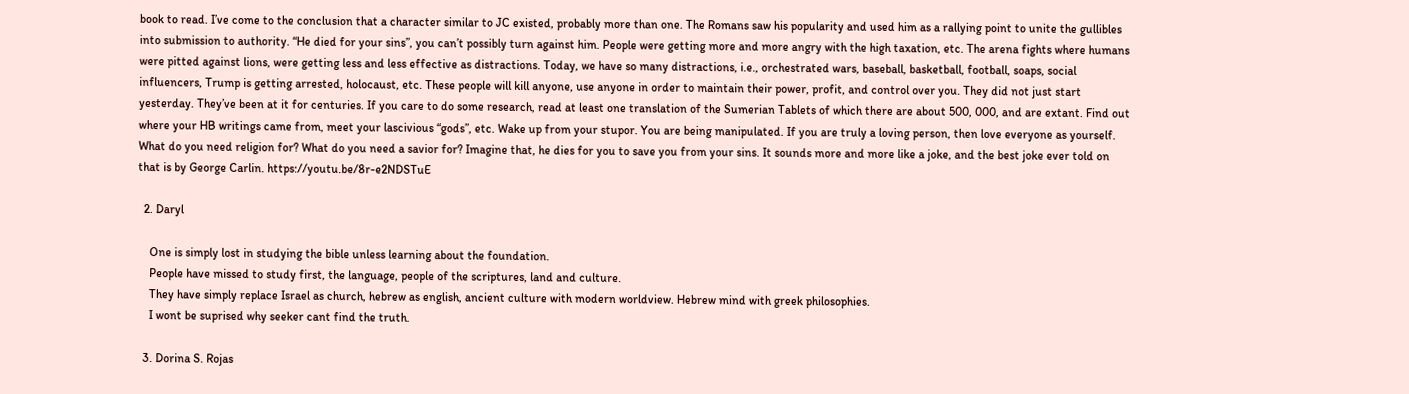book to read. I’ve come to the conclusion that a character similar to JC existed, probably more than one. The Romans saw his popularity and used him as a rallying point to unite the gullibles into submission to authority. “He died for your sins”, you can’t possibly turn against him. People were getting more and more angry with the high taxation, etc. The arena fights where humans were pitted against lions, were getting less and less effective as distractions. Today, we have so many distractions, i.e., orchestrated wars, baseball, basketball, football, soaps, social influencers, Trump is getting arrested, holocaust, etc. These people will kill anyone, use anyone in order to maintain their power, profit, and control over you. They did not just start yesterday. They’ve been at it for centuries. If you care to do some research, read at least one translation of the Sumerian Tablets of which there are about 500, 000, and are extant. Find out where your HB writings came from, meet your lascivious “gods”, etc. Wake up from your stupor. You are being manipulated. If you are truly a loving person, then love everyone as yourself. What do you need religion for? What do you need a savior for? Imagine that, he dies for you to save you from your sins. It sounds more and more like a joke, and the best joke ever told on that is by George Carlin. https://youtu.be/8r-e2NDSTuE

  2. Daryl

    One is simply lost in studying the bible unless learning about the foundation.
    People have missed to study first, the language, people of the scriptures, land and culture.
    They have simply replace Israel as church, hebrew as english, ancient culture with modern worldview. Hebrew mind with greek philosophies.
    I wont be suprised why seeker cant find the truth.

  3. Dorina S. Rojas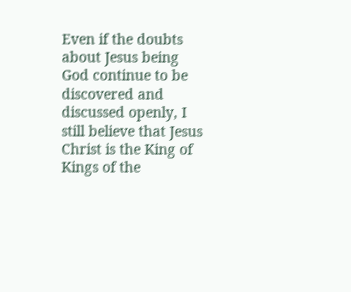Even if the doubts about Jesus being God continue to be discovered and discussed openly, I still believe that Jesus Christ is the King of Kings of the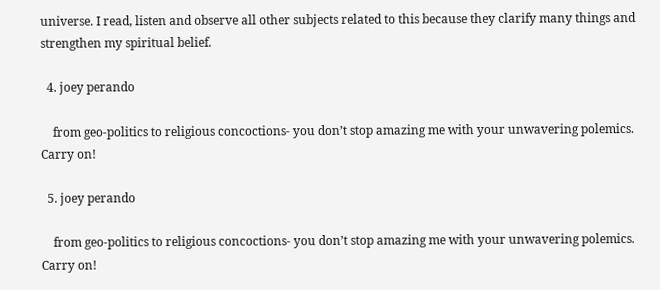universe. I read, listen and observe all other subjects related to this because they clarify many things and strengthen my spiritual belief.

  4. joey perando

    from geo-politics to religious concoctions- you don’t stop amazing me with your unwavering polemics. Carry on!

  5. joey perando

    from geo-politics to religious concoctions- you don’t stop amazing me with your unwavering polemics. Carry on!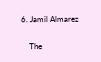6. Jamil Almarez

    The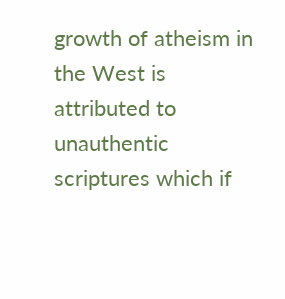growth of atheism in the West is attributed to unauthentic scriptures which if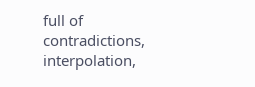full of contradictions, interpolation,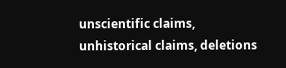unscientific claims, unhistorical claims, deletions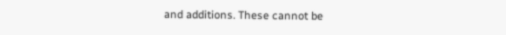and additions. These cannot be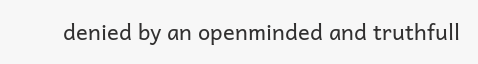denied by an openminded and truthfull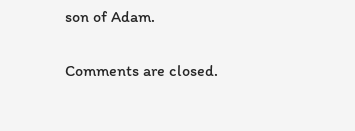son of Adam.

Comments are closed.